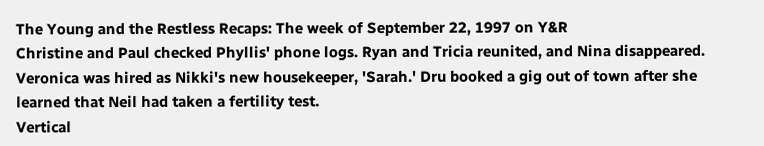The Young and the Restless Recaps: The week of September 22, 1997 on Y&R
Christine and Paul checked Phyllis' phone logs. Ryan and Tricia reunited, and Nina disappeared. Veronica was hired as Nikki's new housekeeper, 'Sarah.' Dru booked a gig out of town after she learned that Neil had taken a fertility test.
Vertical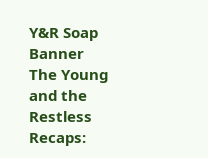Y&R Soap Banner
The Young and the Restless Recaps: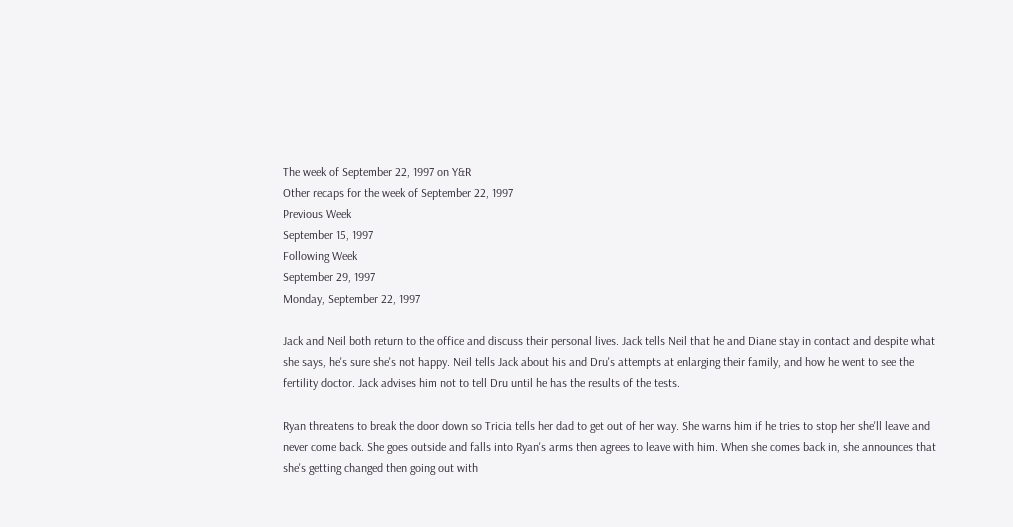The week of September 22, 1997 on Y&R
Other recaps for the week of September 22, 1997
Previous Week
September 15, 1997
Following Week
September 29, 1997
Monday, September 22, 1997

Jack and Neil both return to the office and discuss their personal lives. Jack tells Neil that he and Diane stay in contact and despite what she says, he's sure she's not happy. Neil tells Jack about his and Dru's attempts at enlarging their family, and how he went to see the fertility doctor. Jack advises him not to tell Dru until he has the results of the tests.

Ryan threatens to break the door down so Tricia tells her dad to get out of her way. She warns him if he tries to stop her she'll leave and never come back. She goes outside and falls into Ryan's arms then agrees to leave with him. When she comes back in, she announces that she's getting changed then going out with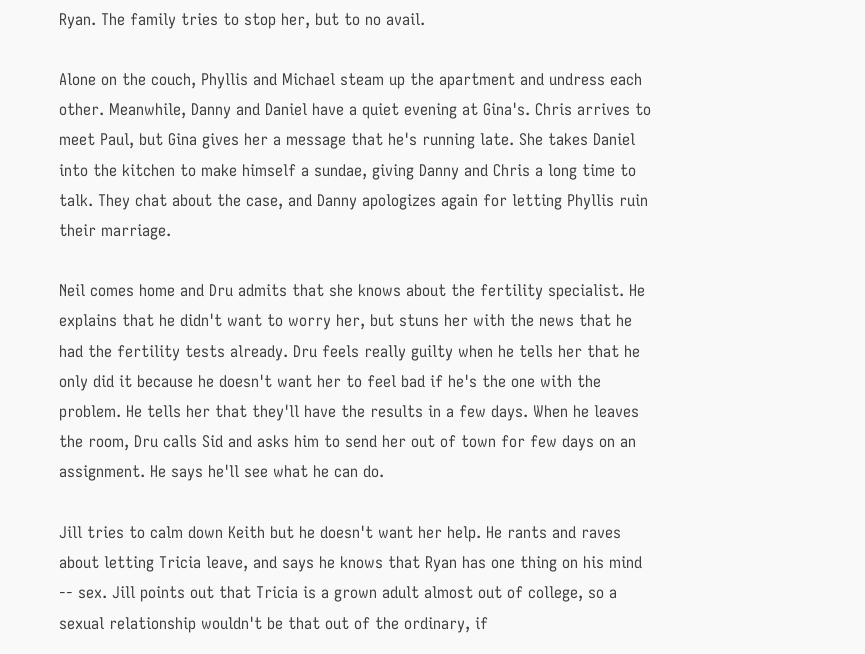Ryan. The family tries to stop her, but to no avail.

Alone on the couch, Phyllis and Michael steam up the apartment and undress each other. Meanwhile, Danny and Daniel have a quiet evening at Gina's. Chris arrives to meet Paul, but Gina gives her a message that he's running late. She takes Daniel into the kitchen to make himself a sundae, giving Danny and Chris a long time to talk. They chat about the case, and Danny apologizes again for letting Phyllis ruin their marriage.

Neil comes home and Dru admits that she knows about the fertility specialist. He explains that he didn't want to worry her, but stuns her with the news that he had the fertility tests already. Dru feels really guilty when he tells her that he only did it because he doesn't want her to feel bad if he's the one with the problem. He tells her that they'll have the results in a few days. When he leaves the room, Dru calls Sid and asks him to send her out of town for few days on an assignment. He says he'll see what he can do.

Jill tries to calm down Keith but he doesn't want her help. He rants and raves about letting Tricia leave, and says he knows that Ryan has one thing on his mind -- sex. Jill points out that Tricia is a grown adult almost out of college, so a sexual relationship wouldn't be that out of the ordinary, if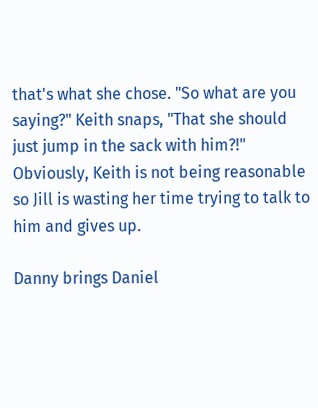that's what she chose. "So what are you saying?" Keith snaps, "That she should just jump in the sack with him?!" Obviously, Keith is not being reasonable so Jill is wasting her time trying to talk to him and gives up.

Danny brings Daniel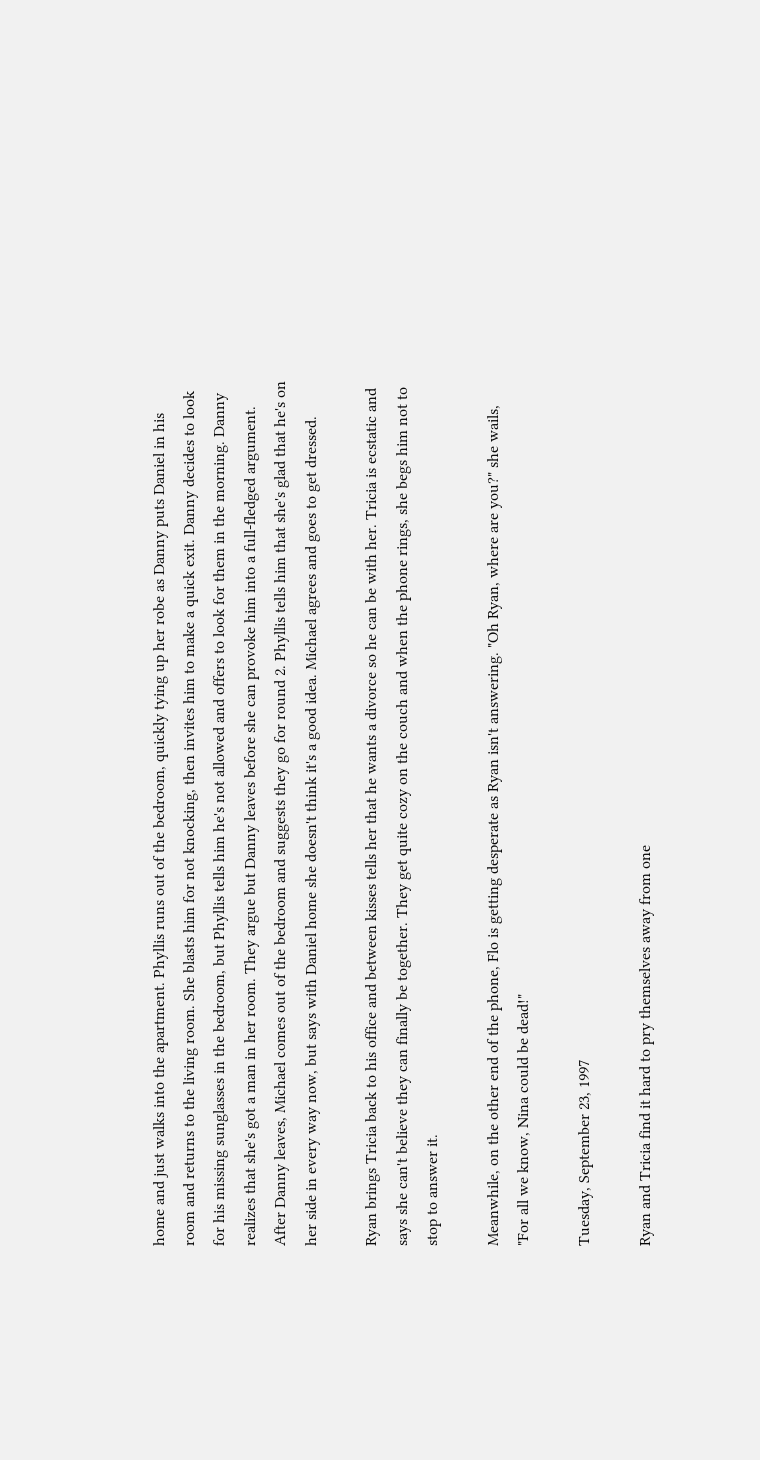home and just walks into the apartment. Phyllis runs out of the bedroom, quickly tying up her robe as Danny puts Daniel in his room and returns to the living room. She blasts him for not knocking, then invites him to make a quick exit. Danny decides to look for his missing sunglasses in the bedroom, but Phyllis tells him he's not allowed and offers to look for them in the morning. Danny realizes that she's got a man in her room. They argue but Danny leaves before she can provoke him into a full-fledged argument. After Danny leaves, Michael comes out of the bedroom and suggests they go for round 2. Phyllis tells him that she's glad that he's on her side in every way now, but says with Daniel home she doesn't think it's a good idea. Michael agrees and goes to get dressed.

Ryan brings Tricia back to his office and between kisses tells her that he wants a divorce so he can be with her. Tricia is ecstatic and says she can't believe they can finally be together. They get quite cozy on the couch and when the phone rings, she begs him not to stop to answer it.

Meanwhile, on the other end of the phone, Flo is getting desperate as Ryan isn't answering. "Oh Ryan, where are you?" she wails, "For all we know, Nina could be dead!"

Tuesday, September 23, 1997

Ryan and Tricia find it hard to pry themselves away from one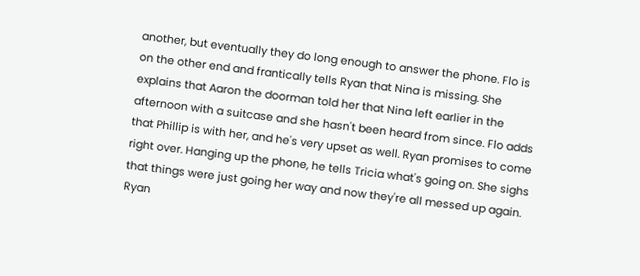another, but eventually they do long enough to answer the phone. Flo is on the other end and frantically tells Ryan that Nina is missing. She explains that Aaron the doorman told her that Nina left earlier in the afternoon with a suitcase and she hasn't been heard from since. Flo adds that Phillip is with her, and he's very upset as well. Ryan promises to come right over. Hanging up the phone, he tells Tricia what's going on. She sighs that things were just going her way and now they're all messed up again. Ryan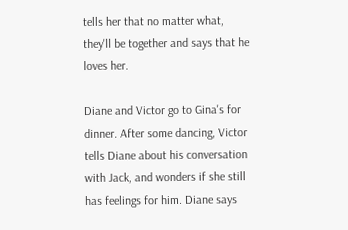tells her that no matter what, they'll be together and says that he loves her.

Diane and Victor go to Gina's for dinner. After some dancing, Victor tells Diane about his conversation with Jack, and wonders if she still has feelings for him. Diane says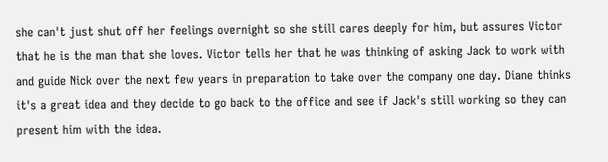she can't just shut off her feelings overnight so she still cares deeply for him, but assures Victor that he is the man that she loves. Victor tells her that he was thinking of asking Jack to work with and guide Nick over the next few years in preparation to take over the company one day. Diane thinks it's a great idea and they decide to go back to the office and see if Jack's still working so they can present him with the idea.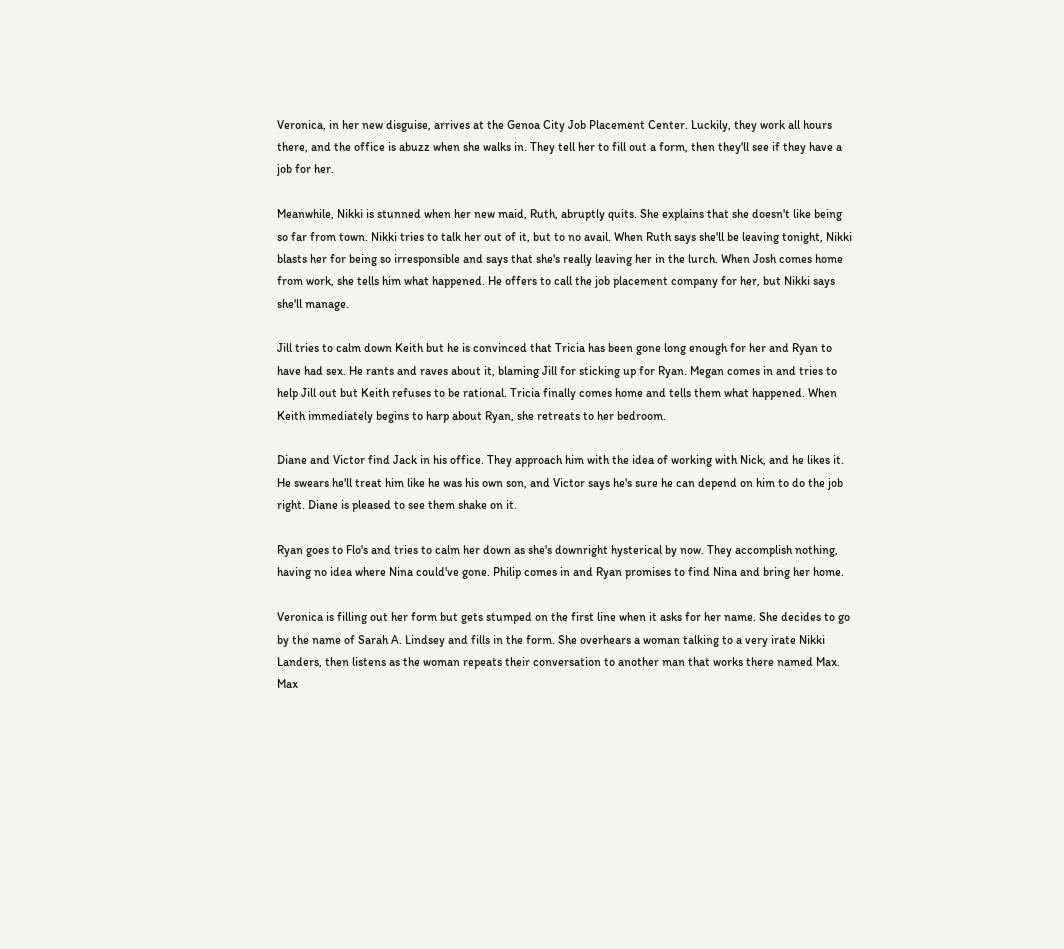Veronica, in her new disguise, arrives at the Genoa City Job Placement Center. Luckily, they work all hours there, and the office is abuzz when she walks in. They tell her to fill out a form, then they'll see if they have a job for her.

Meanwhile, Nikki is stunned when her new maid, Ruth, abruptly quits. She explains that she doesn't like being so far from town. Nikki tries to talk her out of it, but to no avail. When Ruth says she'll be leaving tonight, Nikki blasts her for being so irresponsible and says that she's really leaving her in the lurch. When Josh comes home from work, she tells him what happened. He offers to call the job placement company for her, but Nikki says she'll manage.

Jill tries to calm down Keith but he is convinced that Tricia has been gone long enough for her and Ryan to have had sex. He rants and raves about it, blaming Jill for sticking up for Ryan. Megan comes in and tries to help Jill out but Keith refuses to be rational. Tricia finally comes home and tells them what happened. When Keith immediately begins to harp about Ryan, she retreats to her bedroom.

Diane and Victor find Jack in his office. They approach him with the idea of working with Nick, and he likes it. He swears he'll treat him like he was his own son, and Victor says he's sure he can depend on him to do the job right. Diane is pleased to see them shake on it.

Ryan goes to Flo's and tries to calm her down as she's downright hysterical by now. They accomplish nothing, having no idea where Nina could've gone. Philip comes in and Ryan promises to find Nina and bring her home.

Veronica is filling out her form but gets stumped on the first line when it asks for her name. She decides to go by the name of Sarah A. Lindsey and fills in the form. She overhears a woman talking to a very irate Nikki Landers, then listens as the woman repeats their conversation to another man that works there named Max. Max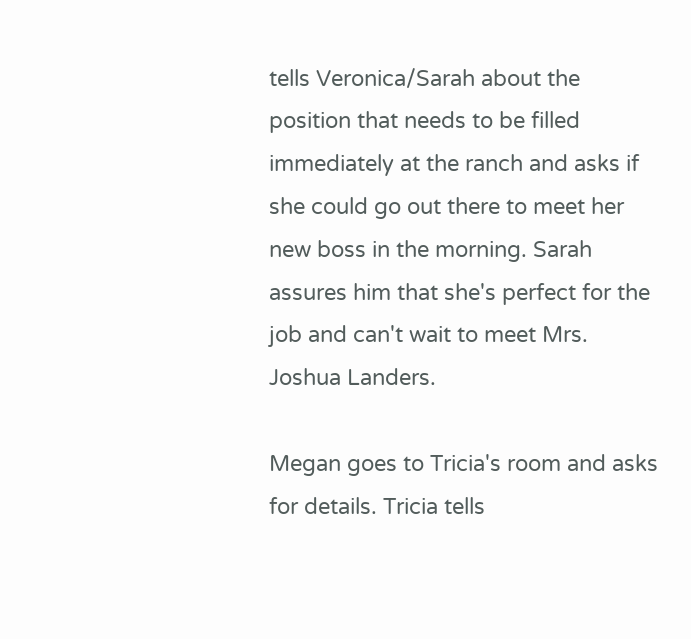tells Veronica/Sarah about the position that needs to be filled immediately at the ranch and asks if she could go out there to meet her new boss in the morning. Sarah assures him that she's perfect for the job and can't wait to meet Mrs. Joshua Landers.

Megan goes to Tricia's room and asks for details. Tricia tells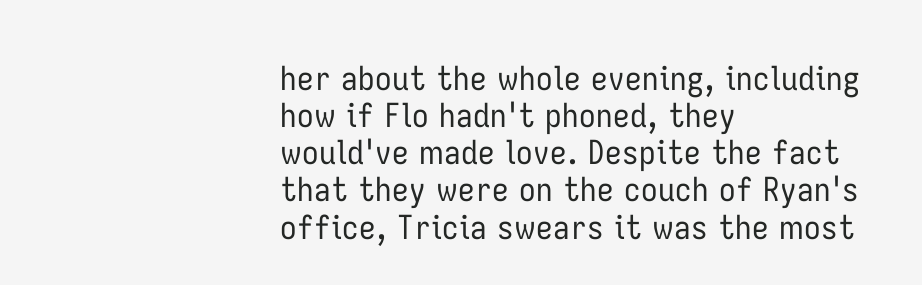her about the whole evening, including how if Flo hadn't phoned, they would've made love. Despite the fact that they were on the couch of Ryan's office, Tricia swears it was the most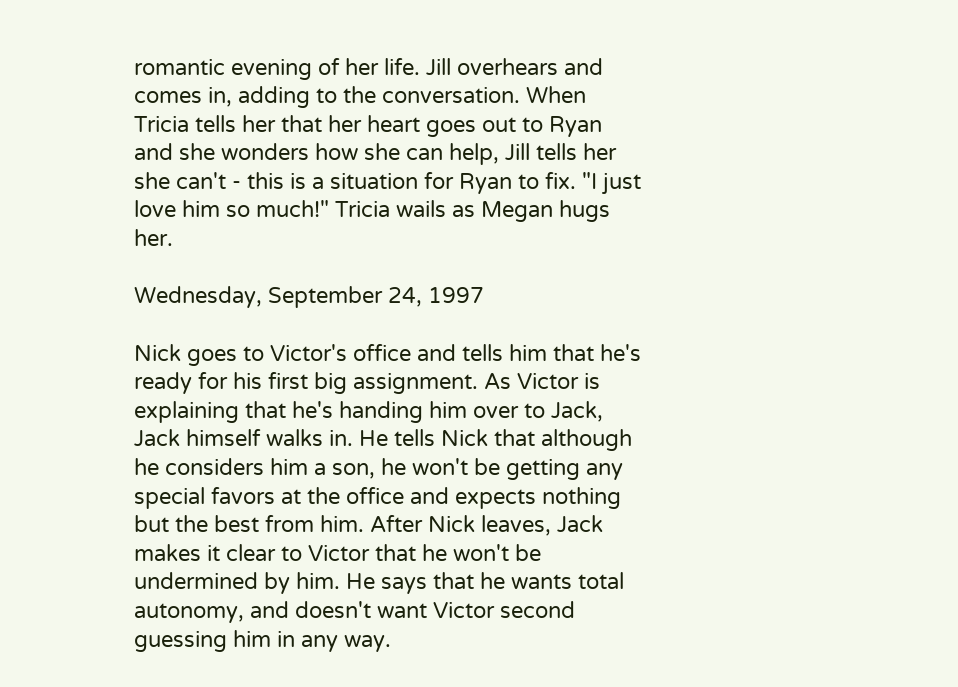romantic evening of her life. Jill overhears and comes in, adding to the conversation. When Tricia tells her that her heart goes out to Ryan and she wonders how she can help, Jill tells her she can't - this is a situation for Ryan to fix. "I just love him so much!" Tricia wails as Megan hugs her.

Wednesday, September 24, 1997

Nick goes to Victor's office and tells him that he's ready for his first big assignment. As Victor is explaining that he's handing him over to Jack, Jack himself walks in. He tells Nick that although he considers him a son, he won't be getting any special favors at the office and expects nothing but the best from him. After Nick leaves, Jack makes it clear to Victor that he won't be undermined by him. He says that he wants total autonomy, and doesn't want Victor second guessing him in any way.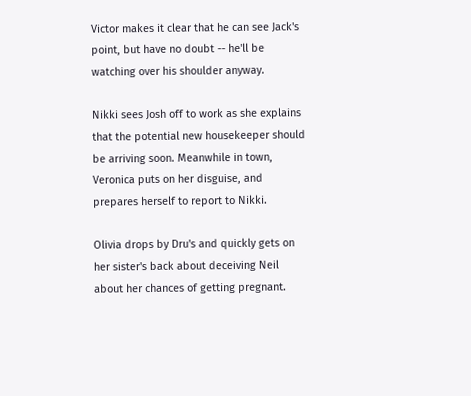Victor makes it clear that he can see Jack's point, but have no doubt -- he'll be watching over his shoulder anyway.

Nikki sees Josh off to work as she explains that the potential new housekeeper should be arriving soon. Meanwhile in town, Veronica puts on her disguise, and prepares herself to report to Nikki.

Olivia drops by Dru's and quickly gets on her sister's back about deceiving Neil about her chances of getting pregnant.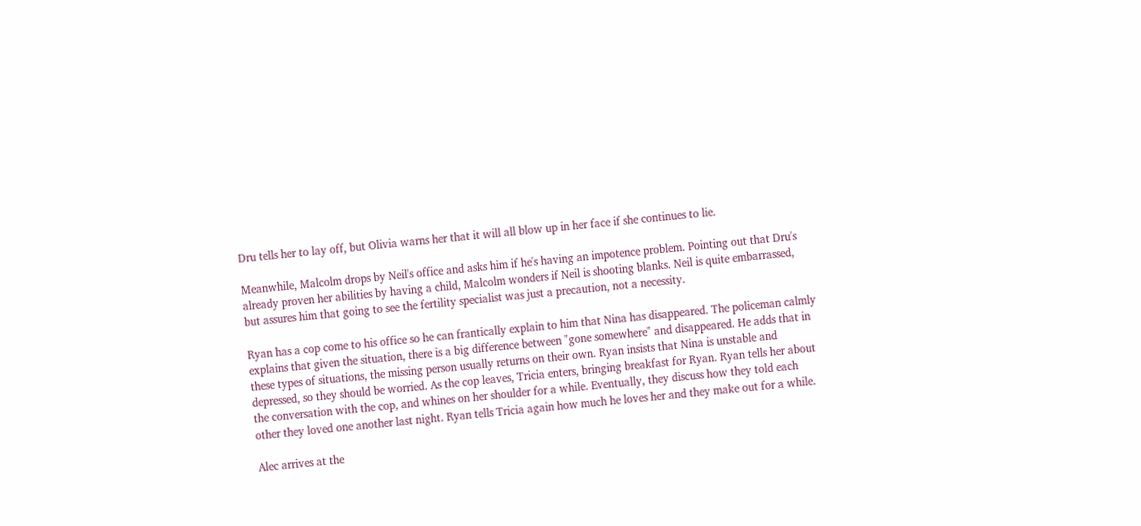Dru tells her to lay off, but Olivia warns her that it will all blow up in her face if she continues to lie.

Meanwhile, Malcolm drops by Neil's office and asks him if he's having an impotence problem. Pointing out that Dru's already proven her abilities by having a child, Malcolm wonders if Neil is shooting blanks. Neil is quite embarrassed, but assures him that going to see the fertility specialist was just a precaution, not a necessity.

Ryan has a cop come to his office so he can frantically explain to him that Nina has disappeared. The policeman calmly explains that given the situation, there is a big difference between "gone somewhere" and disappeared. He adds that in these types of situations, the missing person usually returns on their own. Ryan insists that Nina is unstable and depressed, so they should be worried. As the cop leaves, Tricia enters, bringing breakfast for Ryan. Ryan tells her about the conversation with the cop, and whines on her shoulder for a while. Eventually, they discuss how they told each other they loved one another last night. Ryan tells Tricia again how much he loves her and they make out for a while.

Alec arrives at the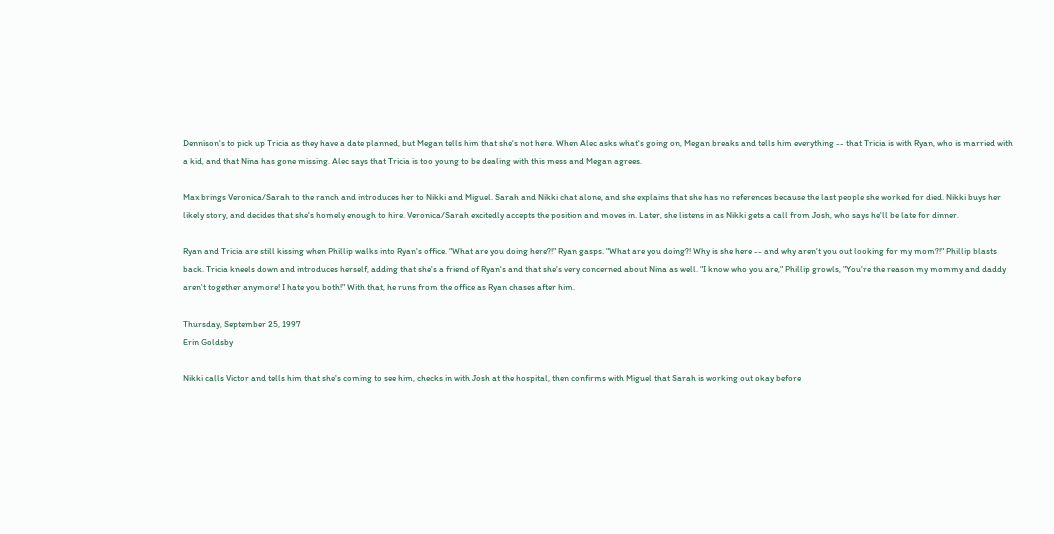Dennison's to pick up Tricia as they have a date planned, but Megan tells him that she's not here. When Alec asks what's going on, Megan breaks and tells him everything -- that Tricia is with Ryan, who is married with a kid, and that Nina has gone missing. Alec says that Tricia is too young to be dealing with this mess and Megan agrees.

Max brings Veronica/Sarah to the ranch and introduces her to Nikki and Miguel. Sarah and Nikki chat alone, and she explains that she has no references because the last people she worked for died. Nikki buys her likely story, and decides that she's homely enough to hire. Veronica/Sarah excitedly accepts the position and moves in. Later, she listens in as Nikki gets a call from Josh, who says he'll be late for dinner.

Ryan and Tricia are still kissing when Phillip walks into Ryan's office. "What are you doing here?!" Ryan gasps. "What are you doing?! Why is she here -- and why aren't you out looking for my mom?!" Phillip blasts back. Tricia kneels down and introduces herself, adding that she's a friend of Ryan's and that she's very concerned about Nina as well. "I know who you are," Phillip growls, "You're the reason my mommy and daddy aren't together anymore! I hate you both!" With that, he runs from the office as Ryan chases after him.

Thursday, September 25, 1997
Erin Goldsby

Nikki calls Victor and tells him that she's coming to see him, checks in with Josh at the hospital, then confirms with Miguel that Sarah is working out okay before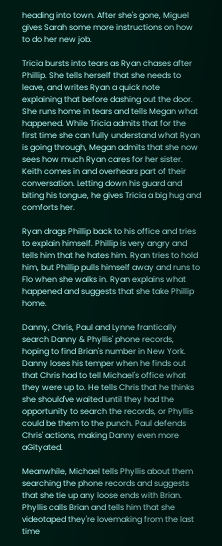heading into town. After she's gone, Miguel gives Sarah some more instructions on how to do her new job.

Tricia bursts into tears as Ryan chases after Phillip. She tells herself that she needs to leave, and writes Ryan a quick note explaining that before dashing out the door. She runs home in tears and tells Megan what happened. While Tricia admits that for the first time she can fully understand what Ryan is going through, Megan admits that she now sees how much Ryan cares for her sister. Keith comes in and overhears part of their conversation. Letting down his guard and biting his tongue, he gives Tricia a big hug and comforts her.

Ryan drags Phillip back to his office and tries to explain himself. Phillip is very angry and tells him that he hates him. Ryan tries to hold him, but Phillip pulls himself away and runs to Flo when she walks in. Ryan explains what happened and suggests that she take Phillip home.

Danny, Chris, Paul and Lynne frantically search Danny & Phyllis' phone records, hoping to find Brian's number in New York. Danny loses his temper when he finds out that Chris had to tell Michael's office what they were up to. He tells Chris that he thinks she should've waited until they had the opportunity to search the records, or Phyllis could be them to the punch. Paul defends Chris' actions, making Danny even more aGityated.

Meanwhile, Michael tells Phyllis about them searching the phone records and suggests that she tie up any loose ends with Brian. Phyllis calls Brian and tells him that she videotaped they're lovemaking from the last time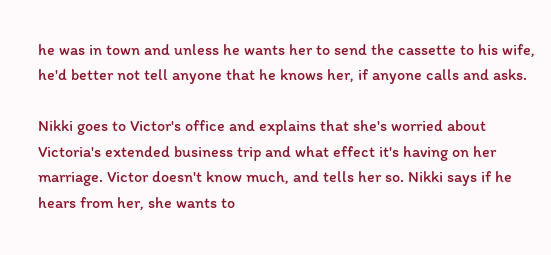he was in town and unless he wants her to send the cassette to his wife, he'd better not tell anyone that he knows her, if anyone calls and asks.

Nikki goes to Victor's office and explains that she's worried about Victoria's extended business trip and what effect it's having on her marriage. Victor doesn't know much, and tells her so. Nikki says if he hears from her, she wants to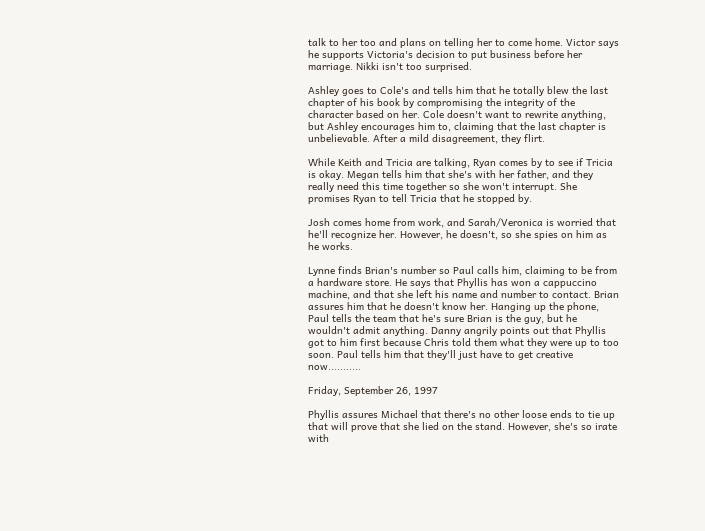talk to her too and plans on telling her to come home. Victor says he supports Victoria's decision to put business before her marriage. Nikki isn't too surprised.

Ashley goes to Cole's and tells him that he totally blew the last chapter of his book by compromising the integrity of the character based on her. Cole doesn't want to rewrite anything, but Ashley encourages him to, claiming that the last chapter is unbelievable. After a mild disagreement, they flirt.

While Keith and Tricia are talking, Ryan comes by to see if Tricia is okay. Megan tells him that she's with her father, and they really need this time together so she won't interrupt. She promises Ryan to tell Tricia that he stopped by.

Josh comes home from work, and Sarah/Veronica is worried that he'll recognize her. However, he doesn't, so she spies on him as he works.

Lynne finds Brian's number so Paul calls him, claiming to be from a hardware store. He says that Phyllis has won a cappuccino machine, and that she left his name and number to contact. Brian assures him that he doesn't know her. Hanging up the phone, Paul tells the team that he's sure Brian is the guy, but he wouldn't admit anything. Danny angrily points out that Phyllis got to him first because Chris told them what they were up to too soon. Paul tells him that they'll just have to get creative now...........

Friday, September 26, 1997

Phyllis assures Michael that there's no other loose ends to tie up that will prove that she lied on the stand. However, she's so irate with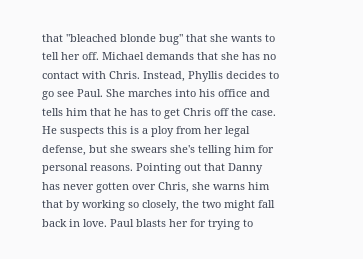that "bleached blonde bug" that she wants to tell her off. Michael demands that she has no contact with Chris. Instead, Phyllis decides to go see Paul. She marches into his office and tells him that he has to get Chris off the case. He suspects this is a ploy from her legal defense, but she swears she's telling him for personal reasons. Pointing out that Danny has never gotten over Chris, she warns him that by working so closely, the two might fall back in love. Paul blasts her for trying to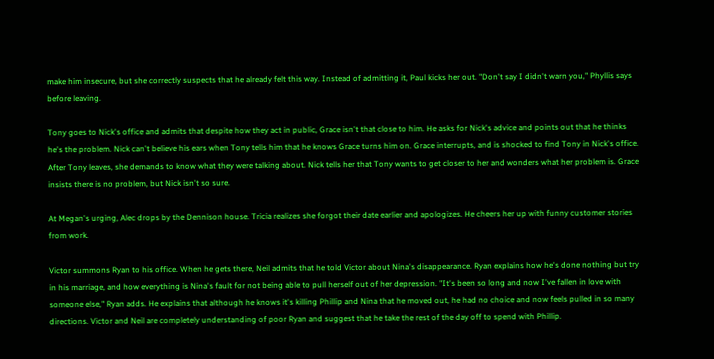make him insecure, but she correctly suspects that he already felt this way. Instead of admitting it, Paul kicks her out. "Don't say I didn't warn you," Phyllis says before leaving.

Tony goes to Nick's office and admits that despite how they act in public, Grace isn't that close to him. He asks for Nick's advice and points out that he thinks he's the problem. Nick can't believe his ears when Tony tells him that he knows Grace turns him on. Grace interrupts, and is shocked to find Tony in Nick's office. After Tony leaves, she demands to know what they were talking about. Nick tells her that Tony wants to get closer to her and wonders what her problem is. Grace insists there is no problem, but Nick isn't so sure.

At Megan's urging, Alec drops by the Dennison house. Tricia realizes she forgot their date earlier and apologizes. He cheers her up with funny customer stories from work.

Victor summons Ryan to his office. When he gets there, Neil admits that he told Victor about Nina's disappearance. Ryan explains how he's done nothing but try in his marriage, and how everything is Nina's fault for not being able to pull herself out of her depression. "It's been so long and now I've fallen in love with someone else," Ryan adds. He explains that although he knows it's killing Phillip and Nina that he moved out, he had no choice and now feels pulled in so many directions. Victor and Neil are completely understanding of poor Ryan and suggest that he take the rest of the day off to spend with Phillip.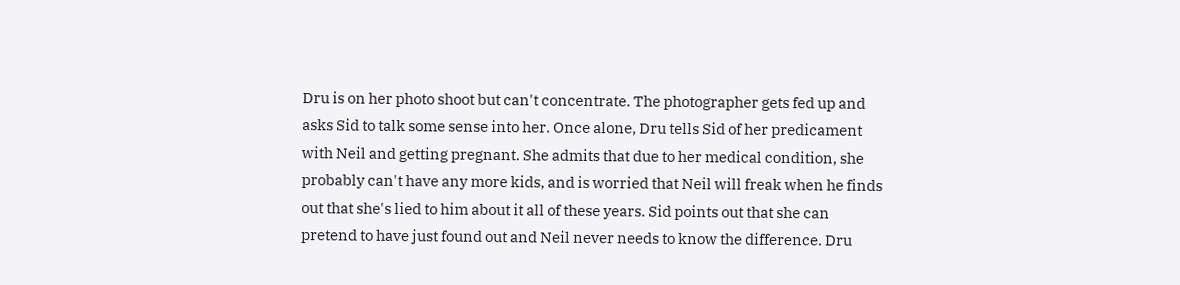Dru is on her photo shoot but can't concentrate. The photographer gets fed up and asks Sid to talk some sense into her. Once alone, Dru tells Sid of her predicament with Neil and getting pregnant. She admits that due to her medical condition, she probably can't have any more kids, and is worried that Neil will freak when he finds out that she's lied to him about it all of these years. Sid points out that she can pretend to have just found out and Neil never needs to know the difference. Dru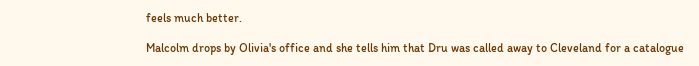feels much better.

Malcolm drops by Olivia's office and she tells him that Dru was called away to Cleveland for a catalogue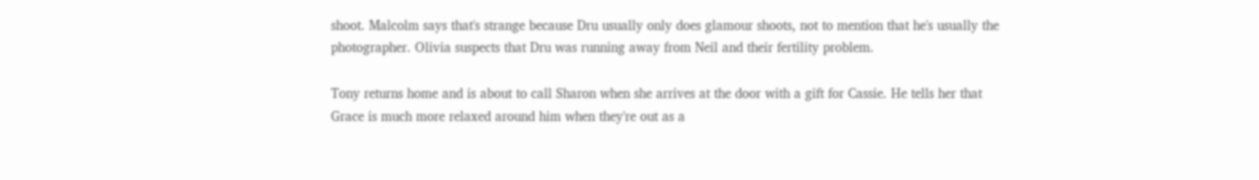shoot. Malcolm says that's strange because Dru usually only does glamour shoots, not to mention that he's usually the photographer. Olivia suspects that Dru was running away from Neil and their fertility problem.

Tony returns home and is about to call Sharon when she arrives at the door with a gift for Cassie. He tells her that Grace is much more relaxed around him when they're out as a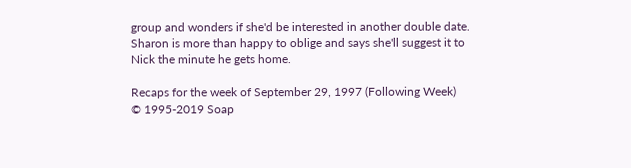group and wonders if she'd be interested in another double date. Sharon is more than happy to oblige and says she'll suggest it to Nick the minute he gets home.

Recaps for the week of September 29, 1997 (Following Week)
© 1995-2019 Soap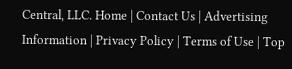Central, LLC. Home | Contact Us | Advertising Information | Privacy Policy | Terms of Use | Top